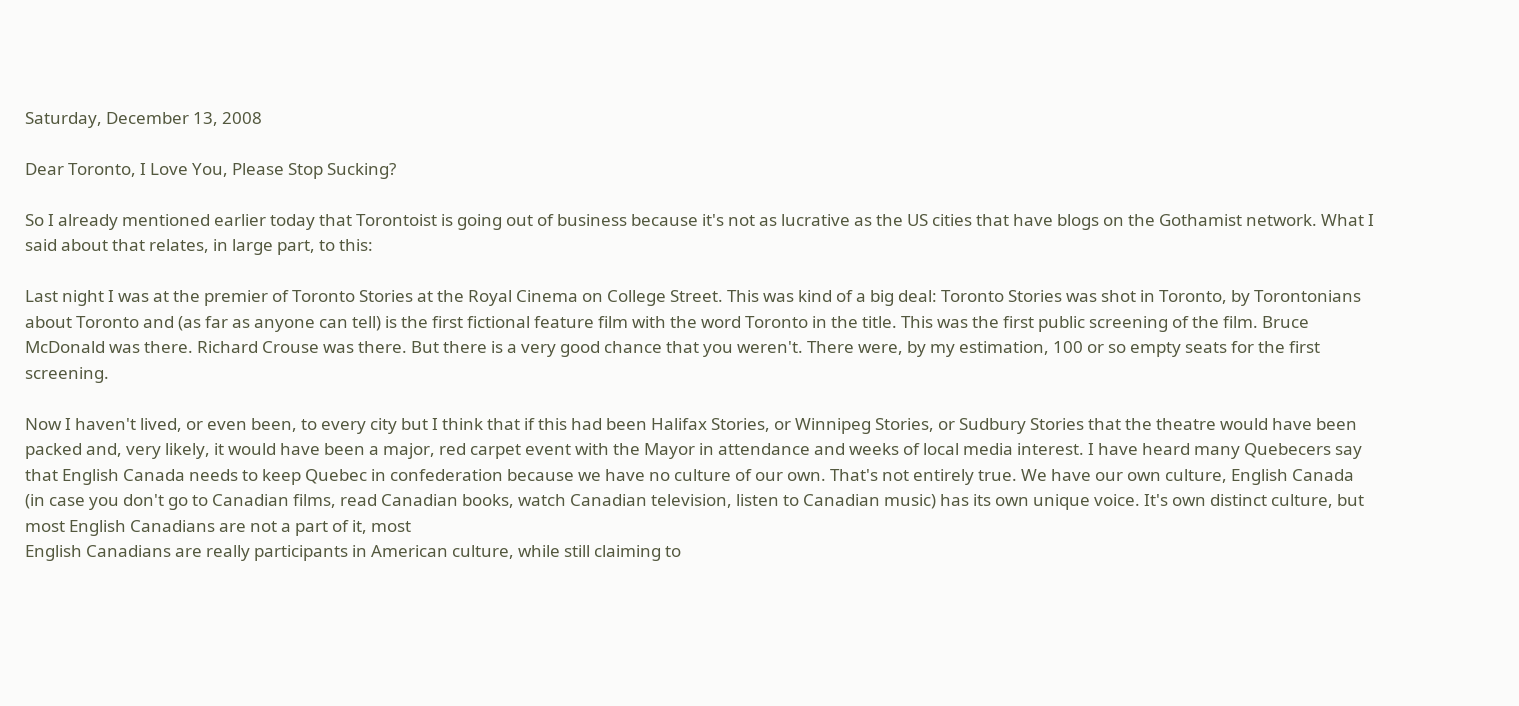Saturday, December 13, 2008

Dear Toronto, I Love You, Please Stop Sucking?

So I already mentioned earlier today that Torontoist is going out of business because it's not as lucrative as the US cities that have blogs on the Gothamist network. What I said about that relates, in large part, to this:

Last night I was at the premier of Toronto Stories at the Royal Cinema on College Street. This was kind of a big deal: Toronto Stories was shot in Toronto, by Torontonians about Toronto and (as far as anyone can tell) is the first fictional feature film with the word Toronto in the title. This was the first public screening of the film. Bruce McDonald was there. Richard Crouse was there. But there is a very good chance that you weren't. There were, by my estimation, 100 or so empty seats for the first screening.

Now I haven't lived, or even been, to every city but I think that if this had been Halifax Stories, or Winnipeg Stories, or Sudbury Stories that the theatre would have been packed and, very likely, it would have been a major, red carpet event with the Mayor in attendance and weeks of local media interest. I have heard many Quebecers say that English Canada needs to keep Quebec in confederation because we have no culture of our own. That's not entirely true. We have our own culture, English Canada (in case you don't go to Canadian films, read Canadian books, watch Canadian television, listen to Canadian music) has its own unique voice. It's own distinct culture, but most English Canadians are not a part of it, most
English Canadians are really participants in American culture, while still claiming to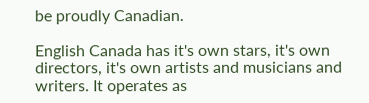be proudly Canadian.

English Canada has it's own stars, it's own directors, it's own artists and musicians and writers. It operates as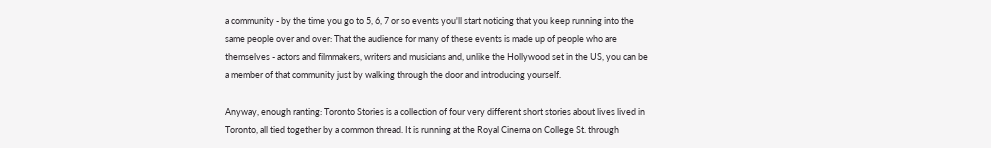a community - by the time you go to 5, 6, 7 or so events you'll start noticing that you keep running into the same people over and over: That the audience for many of these events is made up of people who are themselves - actors and filmmakers, writers and musicians and, unlike the Hollywood set in the US, you can be a member of that community just by walking through the door and introducing yourself.

Anyway, enough ranting: Toronto Stories is a collection of four very different short stories about lives lived in Toronto, all tied together by a common thread. It is running at the Royal Cinema on College St. through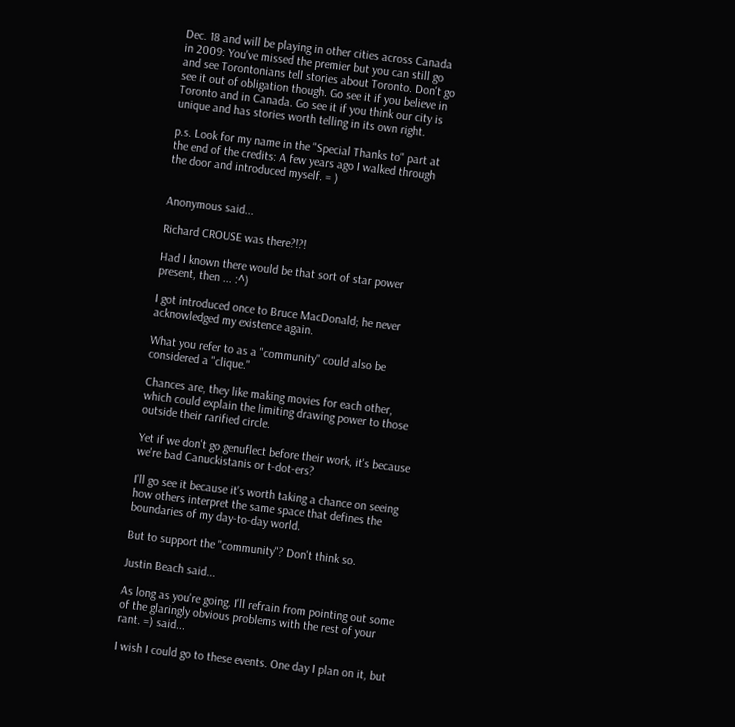Dec. 18 and will be playing in other cities across Canada in 2009: You've missed the premier but you can still go and see Torontonians tell stories about Toronto. Don't go see it out of obligation though. Go see it if you believe in Toronto and in Canada. Go see it if you think our city is unique and has stories worth telling in its own right.

p.s. Look for my name in the "Special Thanks to" part at the end of the credits: A few years ago I walked through the door and introduced myself. = )


Anonymous said...

Richard CROUSE was there?!?!

Had I known there would be that sort of star power present, then ... :^)

I got introduced once to Bruce MacDonald; he never acknowledged my existence again.

What you refer to as a "community" could also be considered a "clique."

Chances are, they like making movies for each other, which could explain the limiting drawing power to those outside their rarified circle.

Yet if we don't go genuflect before their work, it's because we're bad Canuckistanis or t-dot-ers?

I'll go see it because it's worth taking a chance on seeing how others interpret the same space that defines the boundaries of my day-to-day world.

But to support the "community"? Don't think so.

Justin Beach said...

As long as you're going. I'll refrain from pointing out some of the glaringly obvious problems with the rest of your rant. =) said...

I wish I could go to these events. One day I plan on it, but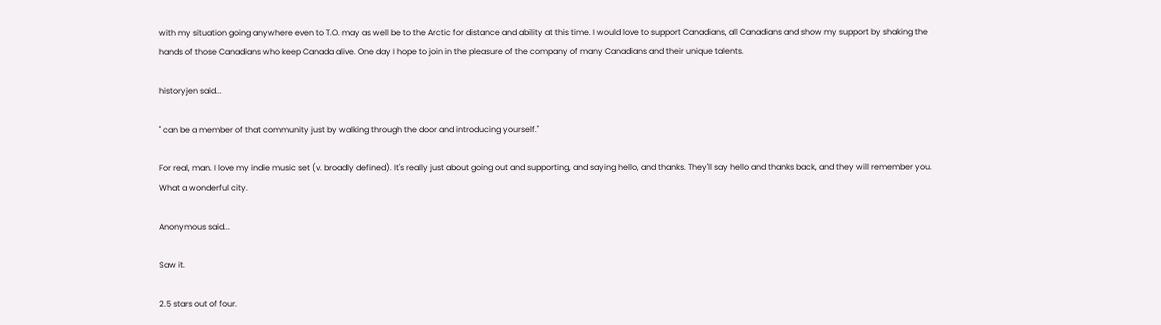with my situation going anywhere even to T.O. may as well be to the Arctic for distance and ability at this time. I would love to support Canadians, all Canadians and show my support by shaking the hands of those Canadians who keep Canada alive. One day I hope to join in the pleasure of the company of many Canadians and their unique talents.

historyjen said...

" can be a member of that community just by walking through the door and introducing yourself."

For real, man. I love my indie music set (v. broadly defined). It's really just about going out and supporting, and saying hello, and thanks. They'll say hello and thanks back, and they will remember you. What a wonderful city.

Anonymous said...

Saw it.

2.5 stars out of four.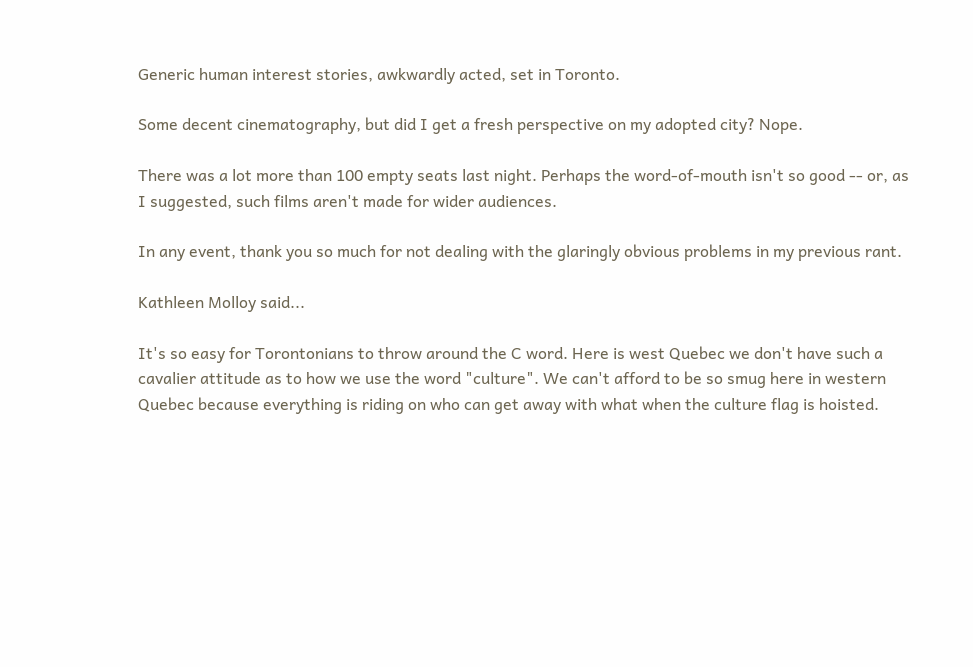Generic human interest stories, awkwardly acted, set in Toronto.

Some decent cinematography, but did I get a fresh perspective on my adopted city? Nope.

There was a lot more than 100 empty seats last night. Perhaps the word-of-mouth isn't so good -- or, as I suggested, such films aren't made for wider audiences.

In any event, thank you so much for not dealing with the glaringly obvious problems in my previous rant.

Kathleen Molloy said...

It's so easy for Torontonians to throw around the C word. Here is west Quebec we don't have such a cavalier attitude as to how we use the word "culture". We can't afford to be so smug here in western Quebec because everything is riding on who can get away with what when the culture flag is hoisted.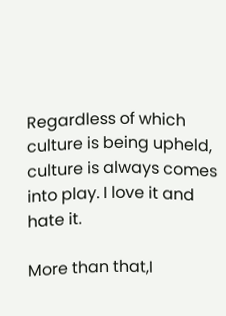Regardless of which culture is being upheld, culture is always comes into play. I love it and hate it.

More than that,I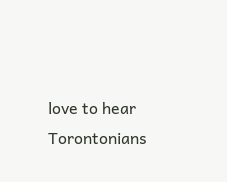love to hear Torontonians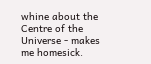whine about the Centre of the Universe - makes me homesick.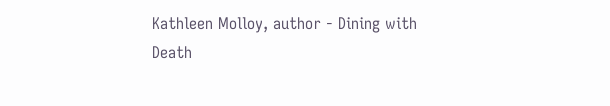Kathleen Molloy, author - Dining with Death